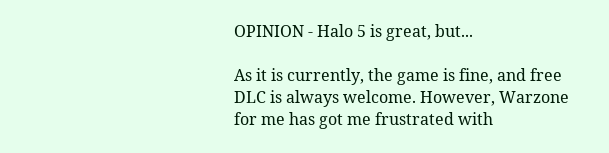OPINION - Halo 5 is great, but...

As it is currently, the game is fine, and free DLC is always welcome. However, Warzone for me has got me frustrated with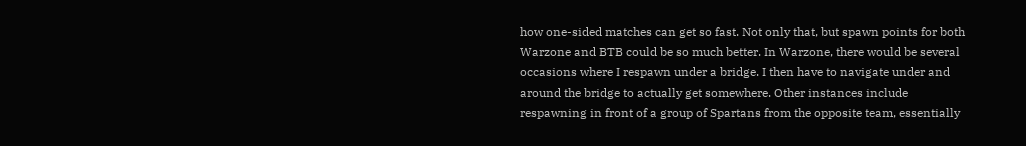how one-sided matches can get so fast. Not only that, but spawn points for both Warzone and BTB could be so much better. In Warzone, there would be several occasions where I respawn under a bridge. I then have to navigate under and around the bridge to actually get somewhere. Other instances include respawning in front of a group of Spartans from the opposite team, essentially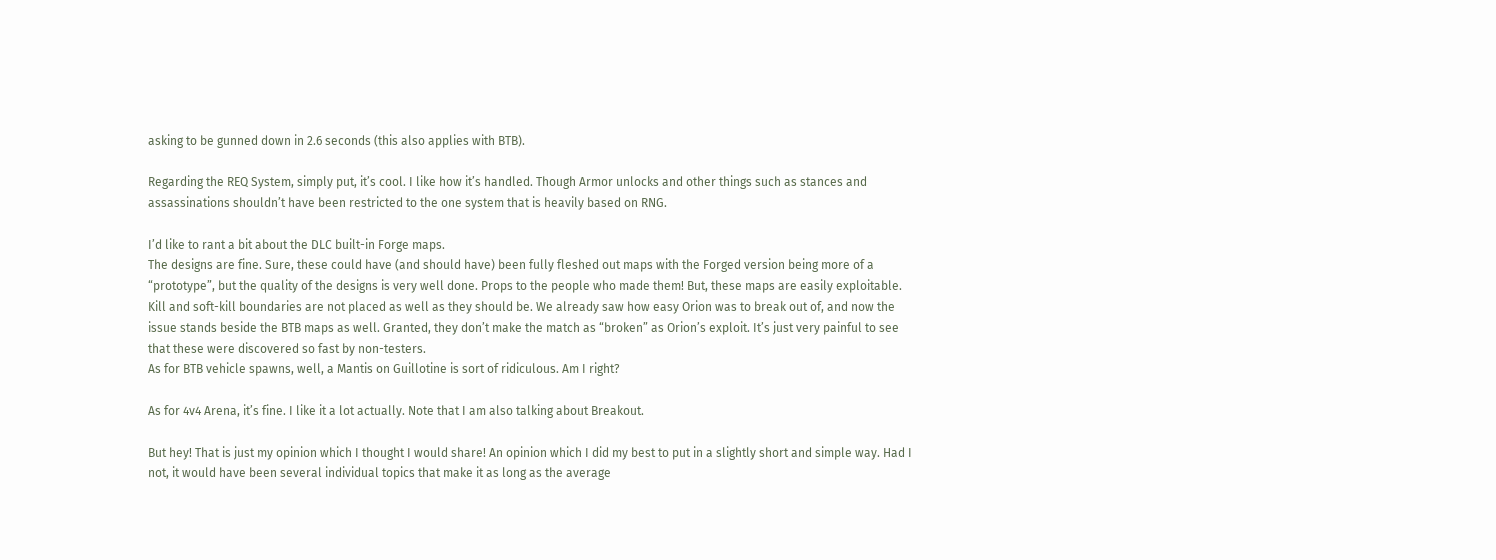asking to be gunned down in 2.6 seconds (this also applies with BTB).

Regarding the REQ System, simply put, it’s cool. I like how it’s handled. Though Armor unlocks and other things such as stances and assassinations shouldn’t have been restricted to the one system that is heavily based on RNG.

I’d like to rant a bit about the DLC built-in Forge maps.
The designs are fine. Sure, these could have (and should have) been fully fleshed out maps with the Forged version being more of a “prototype”, but the quality of the designs is very well done. Props to the people who made them! But, these maps are easily exploitable. Kill and soft-kill boundaries are not placed as well as they should be. We already saw how easy Orion was to break out of, and now the issue stands beside the BTB maps as well. Granted, they don’t make the match as “broken” as Orion’s exploit. It’s just very painful to see that these were discovered so fast by non-testers.
As for BTB vehicle spawns, well, a Mantis on Guillotine is sort of ridiculous. Am I right?

As for 4v4 Arena, it’s fine. I like it a lot actually. Note that I am also talking about Breakout.

But hey! That is just my opinion which I thought I would share! An opinion which I did my best to put in a slightly short and simple way. Had I not, it would have been several individual topics that make it as long as the average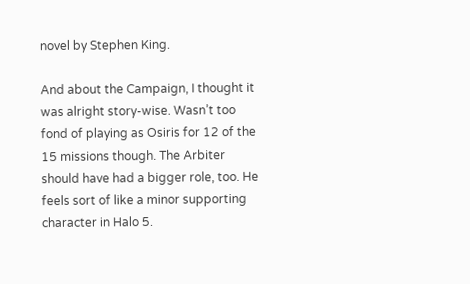novel by Stephen King.

And about the Campaign, I thought it was alright story-wise. Wasn’t too fond of playing as Osiris for 12 of the 15 missions though. The Arbiter should have had a bigger role, too. He feels sort of like a minor supporting character in Halo 5.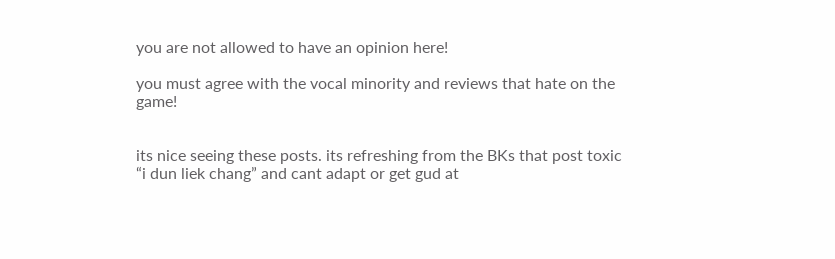you are not allowed to have an opinion here!

you must agree with the vocal minority and reviews that hate on the game!


its nice seeing these posts. its refreshing from the BKs that post toxic “i dun liek chang” and cant adapt or get gud at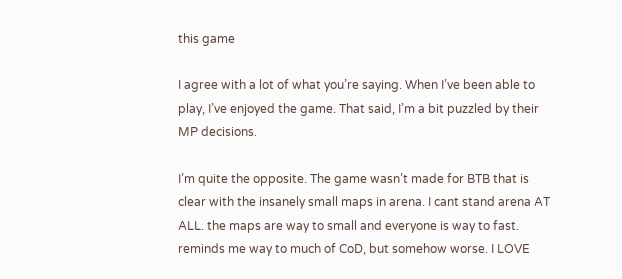this game

I agree with a lot of what you’re saying. When I’ve been able to play, I’ve enjoyed the game. That said, I’m a bit puzzled by their MP decisions.

I’m quite the opposite. The game wasn’t made for BTB that is clear with the insanely small maps in arena. I cant stand arena AT ALL. the maps are way to small and everyone is way to fast. reminds me way to much of CoD, but somehow worse. I LOVE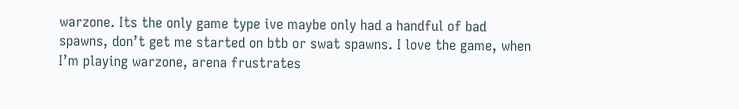warzone. Its the only game type ive maybe only had a handful of bad spawns, don’t get me started on btb or swat spawns. I love the game, when I’m playing warzone, arena frustrates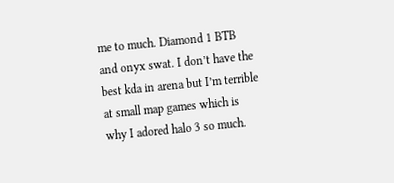me to much. Diamond 1 BTB and onyx swat. I don’t have the best kda in arena but I’m terrible at small map games which is why I adored halo 3 so much.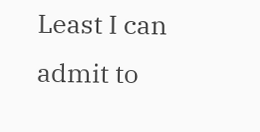Least I can admit to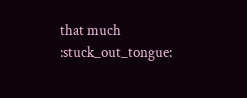that much :stuck_out_tongue: